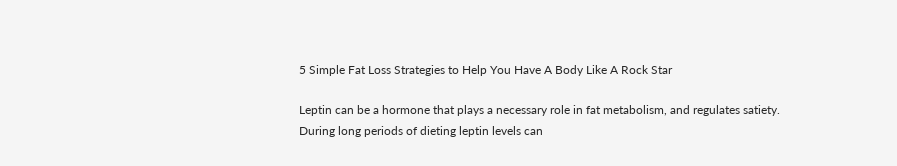5 Simple Fat Loss Strategies to Help You Have A Body Like A Rock Star

Leptin can be a hormone that plays a necessary role in fat metabolism, and regulates satiety. During long periods of dieting leptin levels can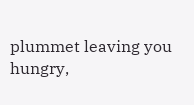plummet leaving you hungry,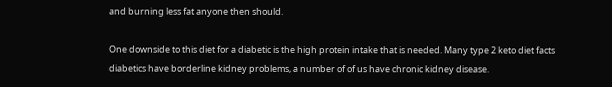and burning less fat anyone then should.

One downside to this diet for a diabetic is the high protein intake that is needed. Many type 2 keto diet facts diabetics have borderline kidney problems, a number of of us have chronic kidney disease.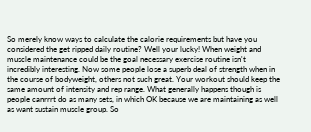So merely know ways to calculate the calorie requirements but have you considered the get ripped daily routine? Well your lucky! When weight and muscle maintenance could be the goal necessary exercise routine isn't incredibly interesting. Now some people lose a superb deal of strength when in the course of bodyweight, others not such great. Your workout should keep the same amount of intensity and rep range. What generally happens though is people canrrrt do as many sets, in which OK because we are maintaining as well as want sustain muscle group. So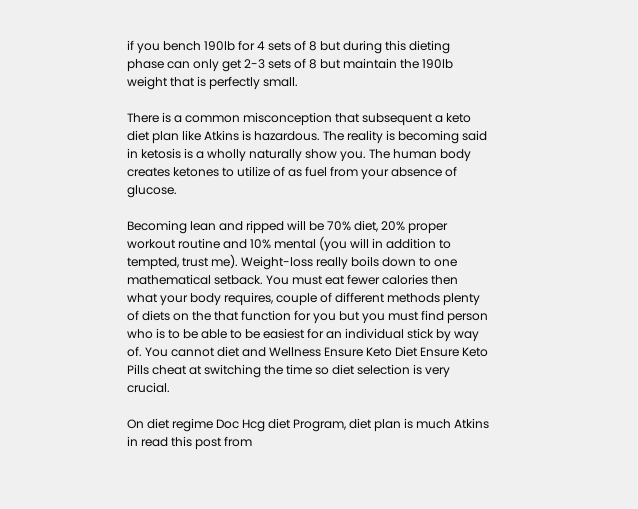if you bench 190lb for 4 sets of 8 but during this dieting phase can only get 2-3 sets of 8 but maintain the 190lb weight that is perfectly small.

There is a common misconception that subsequent a keto diet plan like Atkins is hazardous. The reality is becoming said in ketosis is a wholly naturally show you. The human body creates ketones to utilize of as fuel from your absence of glucose.

Becoming lean and ripped will be 70% diet, 20% proper workout routine and 10% mental (you will in addition to tempted, trust me). Weight-loss really boils down to one mathematical setback. You must eat fewer calories then what your body requires, couple of different methods plenty of diets on the that function for you but you must find person who is to be able to be easiest for an individual stick by way of. You cannot diet and Wellness Ensure Keto Diet Ensure Keto Pills cheat at switching the time so diet selection is very crucial.

On diet regime Doc Hcg diet Program, diet plan is much Atkins in read this post from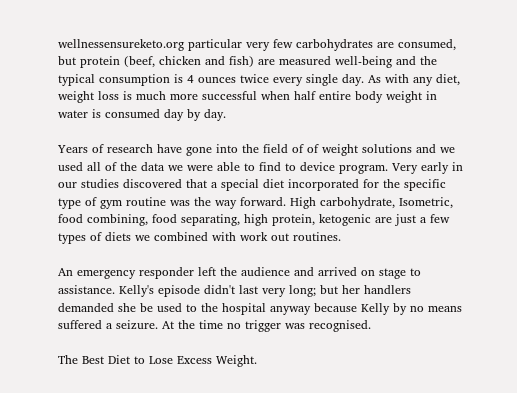wellnessensureketo.org particular very few carbohydrates are consumed, but protein (beef, chicken and fish) are measured well-being and the typical consumption is 4 ounces twice every single day. As with any diet, weight loss is much more successful when half entire body weight in water is consumed day by day.

Years of research have gone into the field of of weight solutions and we used all of the data we were able to find to device program. Very early in our studies discovered that a special diet incorporated for the specific type of gym routine was the way forward. High carbohydrate, Isometric, food combining, food separating, high protein, ketogenic are just a few types of diets we combined with work out routines.

An emergency responder left the audience and arrived on stage to assistance. Kelly's episode didn't last very long; but her handlers demanded she be used to the hospital anyway because Kelly by no means suffered a seizure. At the time no trigger was recognised.

The Best Diet to Lose Excess Weight.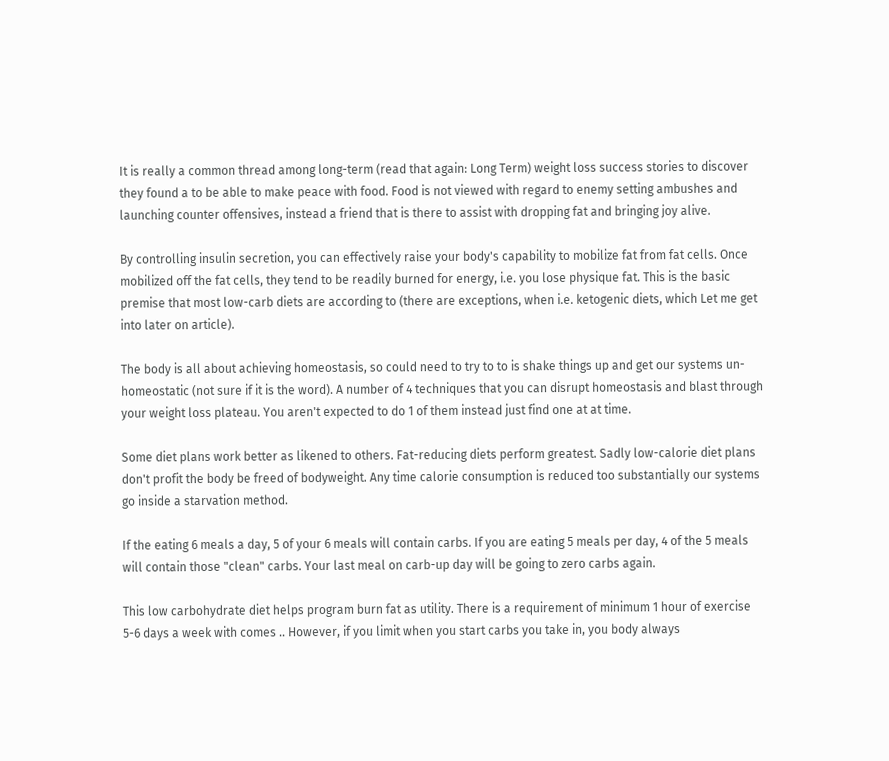It is really a common thread among long-term (read that again: Long Term) weight loss success stories to discover they found a to be able to make peace with food. Food is not viewed with regard to enemy setting ambushes and launching counter offensives, instead a friend that is there to assist with dropping fat and bringing joy alive.

By controlling insulin secretion, you can effectively raise your body's capability to mobilize fat from fat cells. Once mobilized off the fat cells, they tend to be readily burned for energy, i.e. you lose physique fat. This is the basic premise that most low-carb diets are according to (there are exceptions, when i.e. ketogenic diets, which Let me get into later on article).

The body is all about achieving homeostasis, so could need to try to to is shake things up and get our systems un-homeostatic (not sure if it is the word). A number of 4 techniques that you can disrupt homeostasis and blast through your weight loss plateau. You aren't expected to do 1 of them instead just find one at at time.

Some diet plans work better as likened to others. Fat-reducing diets perform greatest. Sadly low-calorie diet plans don't profit the body be freed of bodyweight. Any time calorie consumption is reduced too substantially our systems go inside a starvation method.

If the eating 6 meals a day, 5 of your 6 meals will contain carbs. If you are eating 5 meals per day, 4 of the 5 meals will contain those "clean" carbs. Your last meal on carb-up day will be going to zero carbs again.

This low carbohydrate diet helps program burn fat as utility. There is a requirement of minimum 1 hour of exercise 5-6 days a week with comes .. However, if you limit when you start carbs you take in, you body always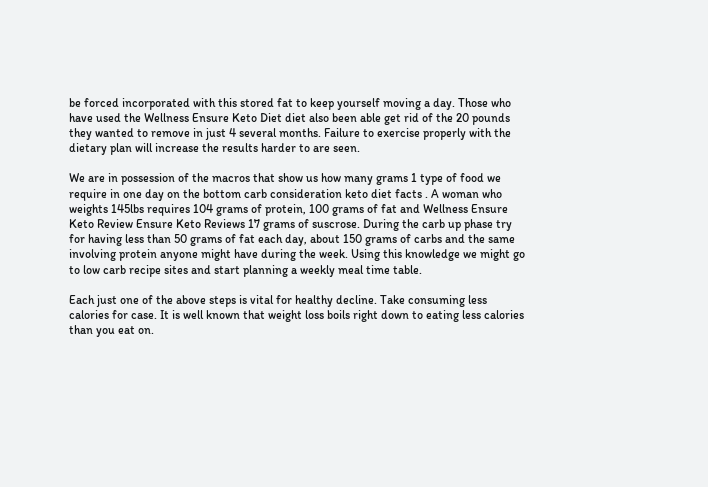be forced incorporated with this stored fat to keep yourself moving a day. Those who have used the Wellness Ensure Keto Diet diet also been able get rid of the 20 pounds they wanted to remove in just 4 several months. Failure to exercise properly with the dietary plan will increase the results harder to are seen.

We are in possession of the macros that show us how many grams 1 type of food we require in one day on the bottom carb consideration keto diet facts . A woman who weights 145lbs requires 104 grams of protein, 100 grams of fat and Wellness Ensure Keto Review Ensure Keto Reviews 17 grams of suscrose. During the carb up phase try for having less than 50 grams of fat each day, about 150 grams of carbs and the same involving protein anyone might have during the week. Using this knowledge we might go to low carb recipe sites and start planning a weekly meal time table.

Each just one of the above steps is vital for healthy decline. Take consuming less calories for case. It is well known that weight loss boils right down to eating less calories than you eat on.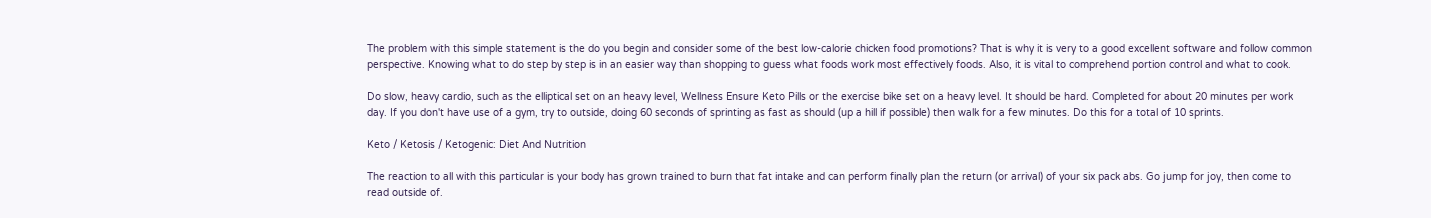The problem with this simple statement is the do you begin and consider some of the best low-calorie chicken food promotions? That is why it is very to a good excellent software and follow common perspective. Knowing what to do step by step is in an easier way than shopping to guess what foods work most effectively foods. Also, it is vital to comprehend portion control and what to cook.

Do slow, heavy cardio, such as the elliptical set on an heavy level, Wellness Ensure Keto Pills or the exercise bike set on a heavy level. It should be hard. Completed for about 20 minutes per work day. If you don't have use of a gym, try to outside, doing 60 seconds of sprinting as fast as should (up a hill if possible) then walk for a few minutes. Do this for a total of 10 sprints.

Keto / Ketosis / Ketogenic: Diet And Nutrition

The reaction to all with this particular is your body has grown trained to burn that fat intake and can perform finally plan the return (or arrival) of your six pack abs. Go jump for joy, then come to read outside of.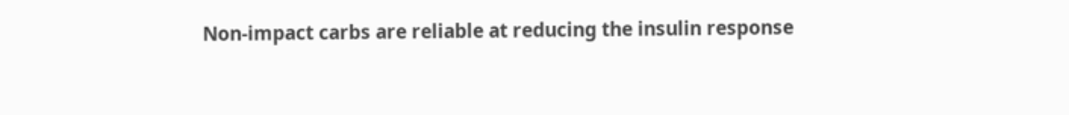Non-impact carbs are reliable at reducing the insulin response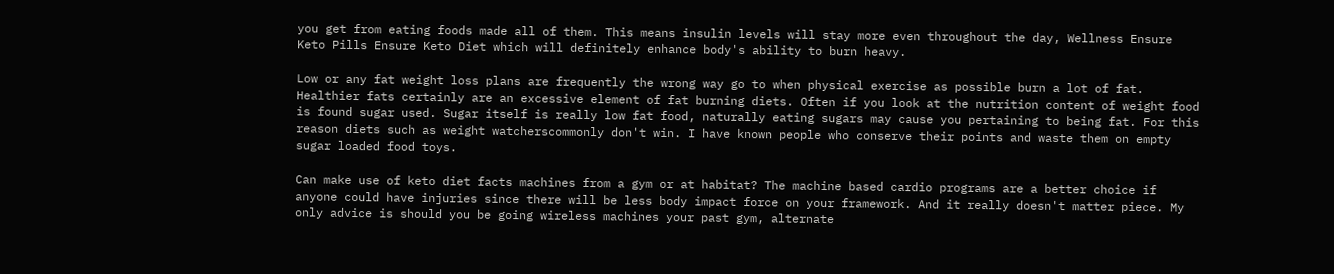you get from eating foods made all of them. This means insulin levels will stay more even throughout the day, Wellness Ensure Keto Pills Ensure Keto Diet which will definitely enhance body's ability to burn heavy.

Low or any fat weight loss plans are frequently the wrong way go to when physical exercise as possible burn a lot of fat. Healthier fats certainly are an excessive element of fat burning diets. Often if you look at the nutrition content of weight food is found sugar used. Sugar itself is really low fat food, naturally eating sugars may cause you pertaining to being fat. For this reason diets such as weight watcherscommonly don't win. I have known people who conserve their points and waste them on empty sugar loaded food toys.

Can make use of keto diet facts machines from a gym or at habitat? The machine based cardio programs are a better choice if anyone could have injuries since there will be less body impact force on your framework. And it really doesn't matter piece. My only advice is should you be going wireless machines your past gym, alternate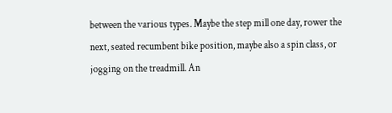between the various types. Maybe the step mill one day, rower the next, seated recumbent bike position, maybe also a spin class, or jogging on the treadmill. An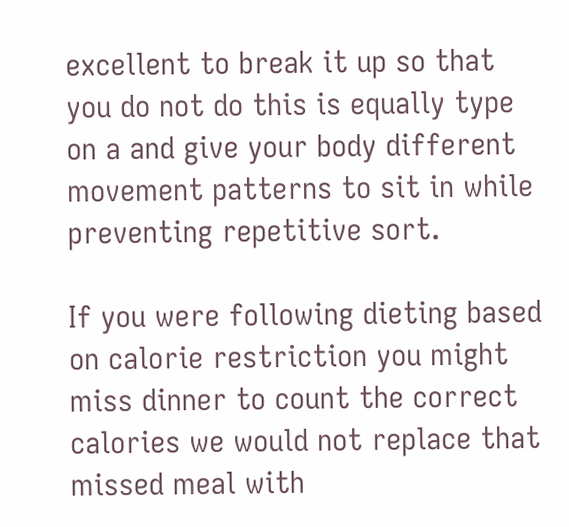excellent to break it up so that you do not do this is equally type on a and give your body different movement patterns to sit in while preventing repetitive sort.

If you were following dieting based on calorie restriction you might miss dinner to count the correct calories we would not replace that missed meal with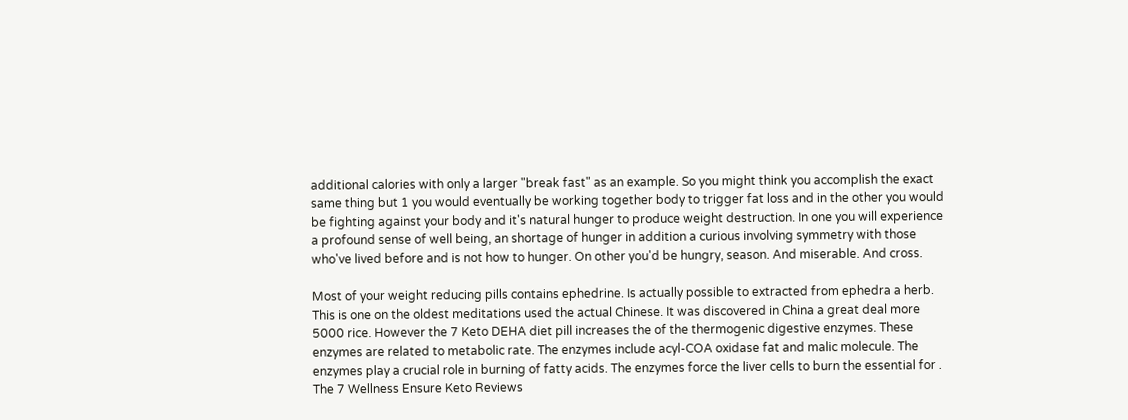additional calories with only a larger "break fast" as an example. So you might think you accomplish the exact same thing but 1 you would eventually be working together body to trigger fat loss and in the other you would be fighting against your body and it's natural hunger to produce weight destruction. In one you will experience a profound sense of well being, an shortage of hunger in addition a curious involving symmetry with those who've lived before and is not how to hunger. On other you'd be hungry, season. And miserable. And cross.

Most of your weight reducing pills contains ephedrine. Is actually possible to extracted from ephedra a herb. This is one on the oldest meditations used the actual Chinese. It was discovered in China a great deal more 5000 rice. However the 7 Keto DEHA diet pill increases the of the thermogenic digestive enzymes. These enzymes are related to metabolic rate. The enzymes include acyl-COA oxidase fat and malic molecule. The enzymes play a crucial role in burning of fatty acids. The enzymes force the liver cells to burn the essential for . The 7 Wellness Ensure Keto Reviews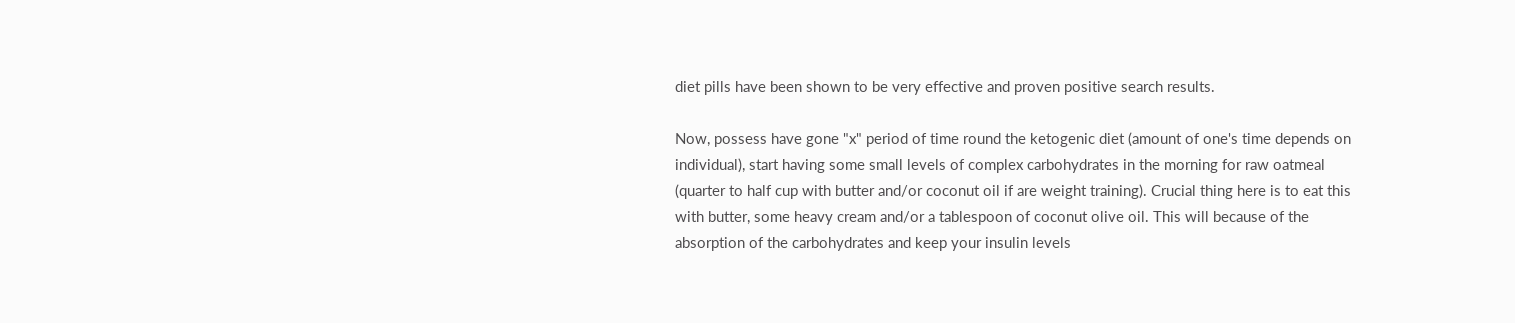diet pills have been shown to be very effective and proven positive search results.

Now, possess have gone "x" period of time round the ketogenic diet (amount of one's time depends on individual), start having some small levels of complex carbohydrates in the morning for raw oatmeal (quarter to half cup with butter and/or coconut oil if are weight training). Crucial thing here is to eat this with butter, some heavy cream and/or a tablespoon of coconut olive oil. This will because of the absorption of the carbohydrates and keep your insulin levels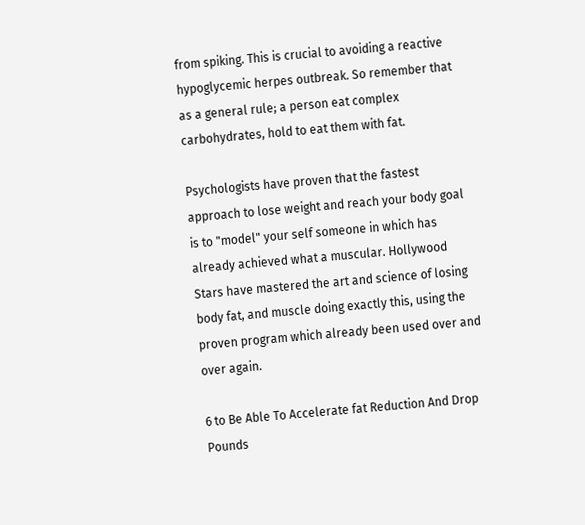from spiking. This is crucial to avoiding a reactive hypoglycemic herpes outbreak. So remember that as a general rule; a person eat complex carbohydrates, hold to eat them with fat.

Psychologists have proven that the fastest approach to lose weight and reach your body goal is to "model" your self someone in which has already achieved what a muscular. Hollywood Stars have mastered the art and science of losing body fat, and muscle doing exactly this, using the proven program which already been used over and over again.

6 to Be Able To Accelerate fat Reduction And Drop Pounds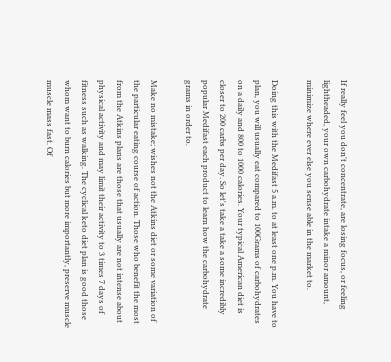If really feel you don't concentrate, are losing focus, or feeling lightheaded, your own carbohydrate intake a minor amount, minimize where ever else you sense able in the market to.

Doing this with the Medifast 5 a.m. to at least one p.m. You have to plan, you will usually eat compared to 100Grams of carbohydrates on a daily and 800 to 1000 calories. Your typical American diet is closer to 200 carbs per day. So let's take a take a some incredibly popular Medifast each product to learn how the carbohydrate grams in order to.

Make no mistake; wishes not the Atkins diet or some variation of the particular eating course of action. Those who benefit the most from the Atkins plans are those that usually are not intense about physical activity and may limit their activity to 3 times 7 days of fitness such as walking. The cyclical keto diet plan is good those whom want to burn calories but more importantly, preserve muscle muscle mass fast. Of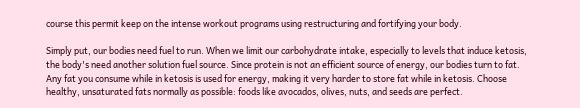course this permit keep on the intense workout programs using restructuring and fortifying your body.

Simply put, our bodies need fuel to run. When we limit our carbohydrate intake, especially to levels that induce ketosis, the body's need another solution fuel source. Since protein is not an efficient source of energy, our bodies turn to fat. Any fat you consume while in ketosis is used for energy, making it very harder to store fat while in ketosis. Choose healthy, unsaturated fats normally as possible: foods like avocados, olives, nuts, and seeds are perfect.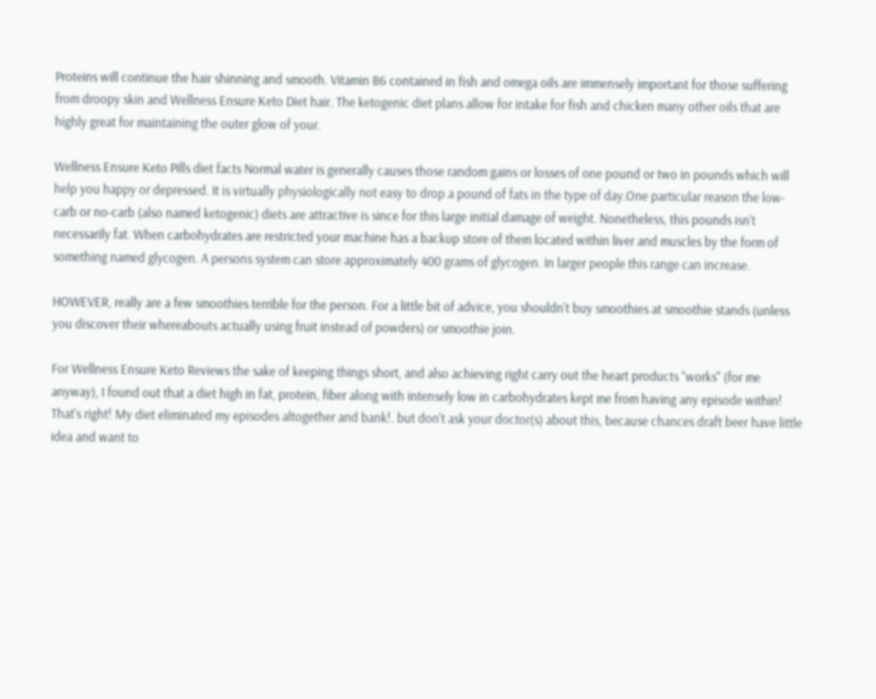Proteins will continue the hair shinning and smooth. Vitamin B6 contained in fish and omega oils are immensely important for those suffering from droopy skin and Wellness Ensure Keto Diet hair. The ketogenic diet plans allow for intake for fish and chicken many other oils that are highly great for maintaining the outer glow of your.

Wellness Ensure Keto Pills diet facts Normal water is generally causes those random gains or losses of one pound or two in pounds which will help you happy or depressed. It is virtually physiologically not easy to drop a pound of fats in the type of day.One particular reason the low-carb or no-carb (also named ketogenic) diets are attractive is since for this large initial damage of weight. Nonetheless, this pounds isn't necessarily fat. When carbohydrates are restricted your machine has a backup store of them located within liver and muscles by the form of something named glycogen. A persons system can store approximately 400 grams of glycogen. In larger people this range can increase.

HOWEVER, really are a few smoothies terrible for the person. For a little bit of advice, you shouldn't buy smoothies at smoothie stands (unless you discover their whereabouts actually using fruit instead of powders) or smoothie join.

For Wellness Ensure Keto Reviews the sake of keeping things short, and also achieving right carry out the heart products "works" (for me anyway), I found out that a diet high in fat, protein, fiber along with intensely low in carbohydrates kept me from having any episode within! That's right! My diet eliminated my episodes altogether and bank!. but don't ask your doctor(s) about this, because chances draft beer have little idea and want to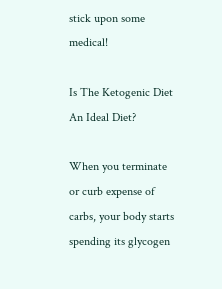stick upon some medical!

Is The Ketogenic Diet An Ideal Diet?

When you terminate or curb expense of carbs, your body starts spending its glycogen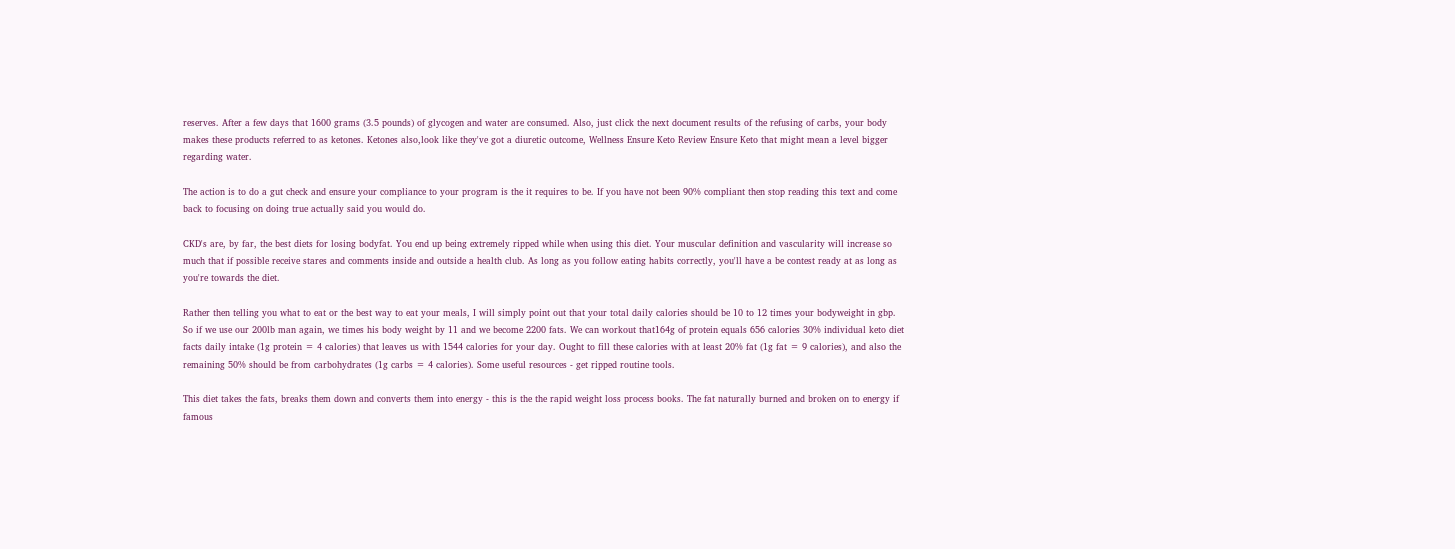reserves. After a few days that 1600 grams (3.5 pounds) of glycogen and water are consumed. Also, just click the next document results of the refusing of carbs, your body makes these products referred to as ketones. Ketones also,look like they've got a diuretic outcome, Wellness Ensure Keto Review Ensure Keto that might mean a level bigger regarding water.

The action is to do a gut check and ensure your compliance to your program is the it requires to be. If you have not been 90% compliant then stop reading this text and come back to focusing on doing true actually said you would do.

CKD's are, by far, the best diets for losing bodyfat. You end up being extremely ripped while when using this diet. Your muscular definition and vascularity will increase so much that if possible receive stares and comments inside and outside a health club. As long as you follow eating habits correctly, you'll have a be contest ready at as long as you're towards the diet.

Rather then telling you what to eat or the best way to eat your meals, I will simply point out that your total daily calories should be 10 to 12 times your bodyweight in gbp. So if we use our 200lb man again, we times his body weight by 11 and we become 2200 fats. We can workout that164g of protein equals 656 calories 30% individual keto diet facts daily intake (1g protein = 4 calories) that leaves us with 1544 calories for your day. Ought to fill these calories with at least 20% fat (1g fat = 9 calories), and also the remaining 50% should be from carbohydrates (1g carbs = 4 calories). Some useful resources - get ripped routine tools.

This diet takes the fats, breaks them down and converts them into energy - this is the the rapid weight loss process books. The fat naturally burned and broken on to energy if famous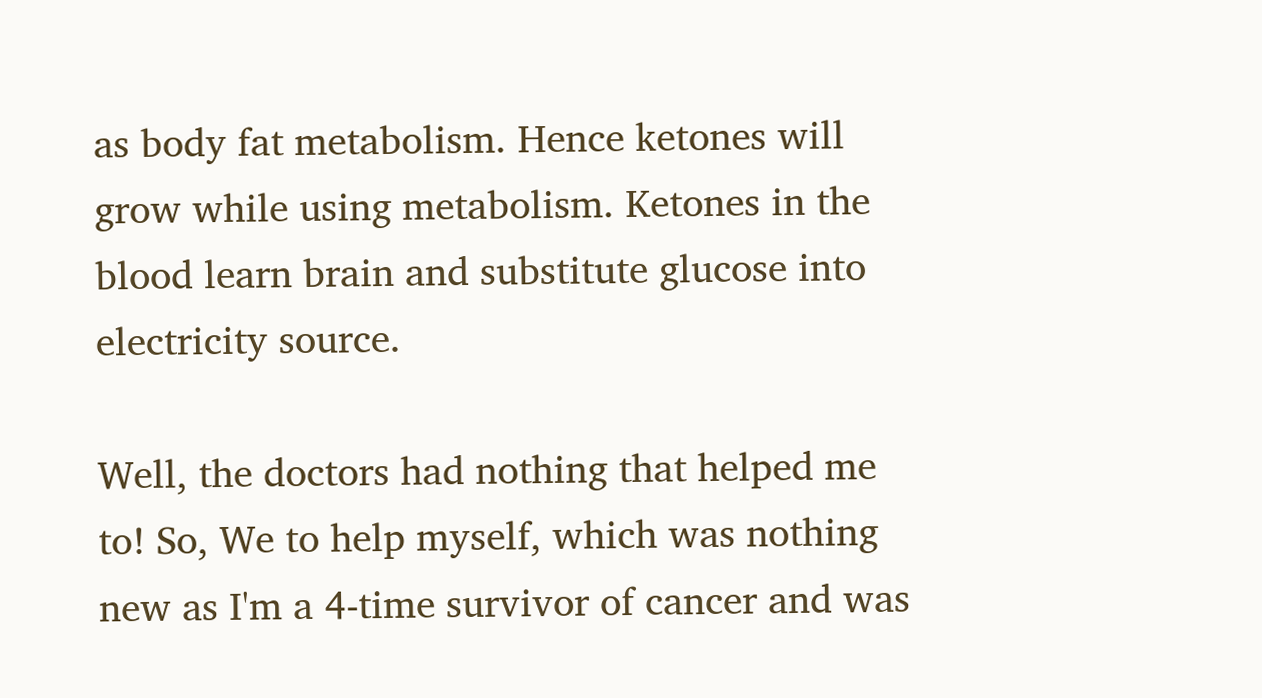as body fat metabolism. Hence ketones will grow while using metabolism. Ketones in the blood learn brain and substitute glucose into electricity source.

Well, the doctors had nothing that helped me to! So, We to help myself, which was nothing new as I'm a 4-time survivor of cancer and was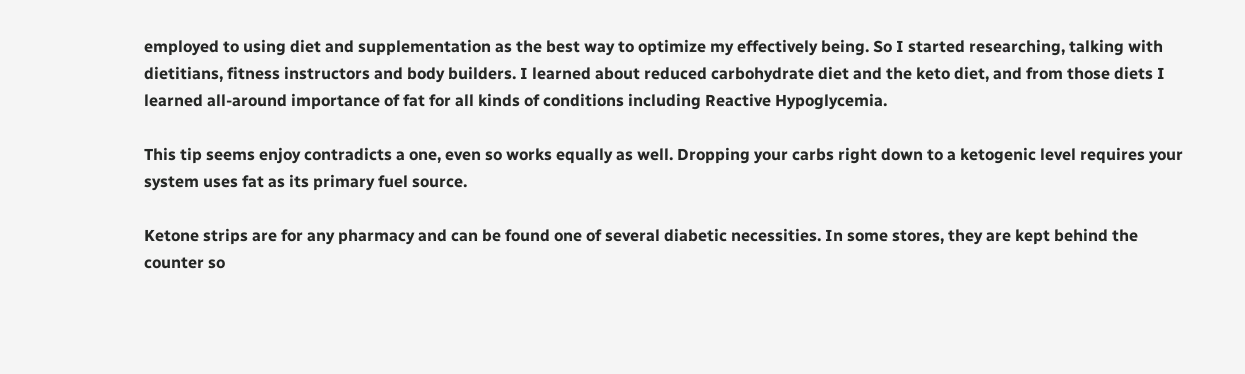employed to using diet and supplementation as the best way to optimize my effectively being. So I started researching, talking with dietitians, fitness instructors and body builders. I learned about reduced carbohydrate diet and the keto diet, and from those diets I learned all-around importance of fat for all kinds of conditions including Reactive Hypoglycemia.

This tip seems enjoy contradicts a one, even so works equally as well. Dropping your carbs right down to a ketogenic level requires your system uses fat as its primary fuel source.

Ketone strips are for any pharmacy and can be found one of several diabetic necessities. In some stores, they are kept behind the counter so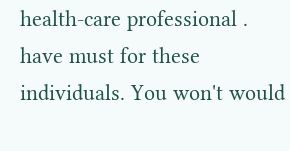health-care professional . have must for these individuals. You won't would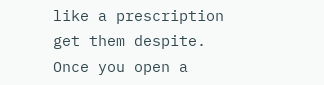like a prescription get them despite. Once you open a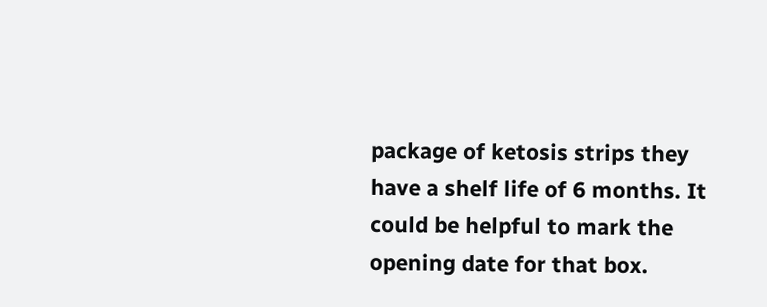package of ketosis strips they have a shelf life of 6 months. It could be helpful to mark the opening date for that box.